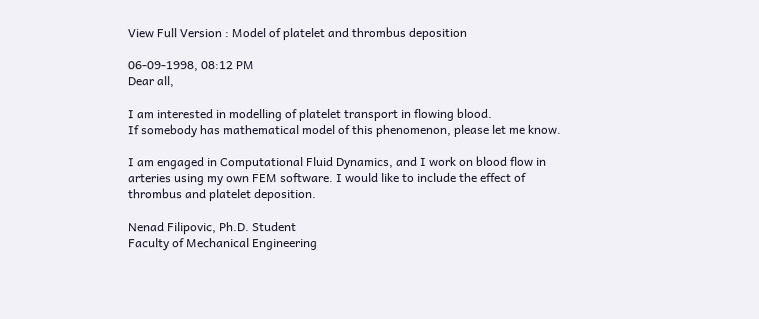View Full Version : Model of platelet and thrombus deposition

06-09-1998, 08:12 PM
Dear all,

I am interested in modelling of platelet transport in flowing blood.
If somebody has mathematical model of this phenomenon, please let me know.

I am engaged in Computational Fluid Dynamics, and I work on blood flow in
arteries using my own FEM software. I would like to include the effect of
thrombus and platelet deposition.

Nenad Filipovic, Ph.D. Student
Faculty of Mechanical Engineering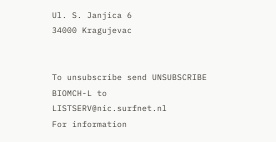Ul. S. Janjica 6
34000 Kragujevac


To unsubscribe send UNSUBSCRIBE BIOMCH-L to LISTSERV@nic.surfnet.nl
For information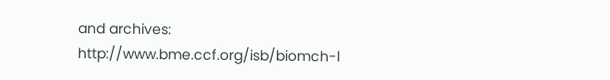and archives: http://www.bme.ccf.org/isb/biomch-l